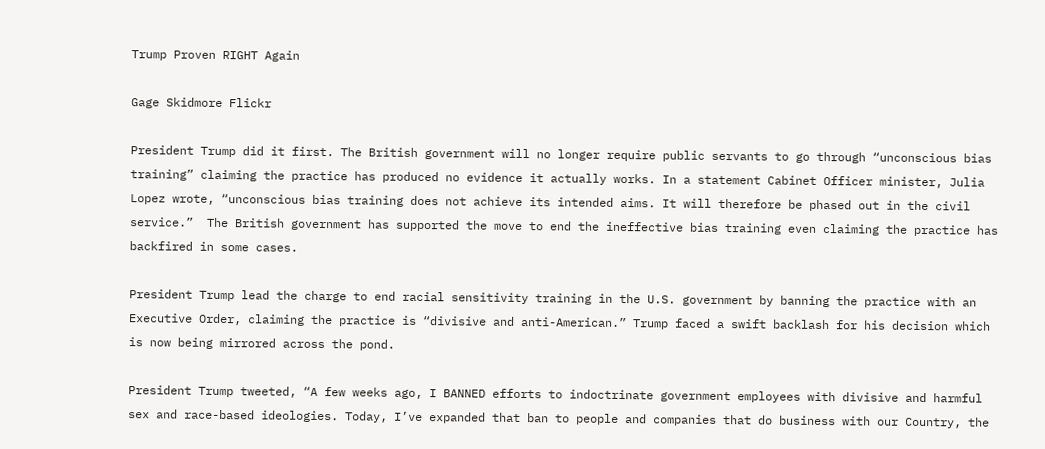Trump Proven RIGHT Again

Gage Skidmore Flickr

President Trump did it first. The British government will no longer require public servants to go through “unconscious bias training” claiming the practice has produced no evidence it actually works. In a statement Cabinet Officer minister, Julia Lopez wrote, “unconscious bias training does not achieve its intended aims. It will therefore be phased out in the civil service.”  The British government has supported the move to end the ineffective bias training even claiming the practice has backfired in some cases.

President Trump lead the charge to end racial sensitivity training in the U.S. government by banning the practice with an Executive Order, claiming the practice is “divisive and anti-American.” Trump faced a swift backlash for his decision which is now being mirrored across the pond.

President Trump tweeted, “A few weeks ago, I BANNED efforts to indoctrinate government employees with divisive and harmful sex and race-based ideologies. Today, I’ve expanded that ban to people and companies that do business with our Country, the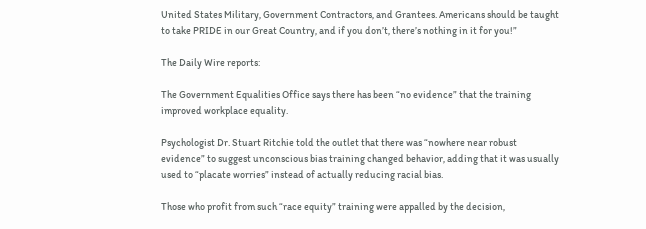United States Military, Government Contractors, and Grantees. Americans should be taught to take PRIDE in our Great Country, and if you don’t, there’s nothing in it for you!”

The Daily Wire reports:

The Government Equalities Office says there has been “no evidence” that the training improved workplace equality.

Psychologist Dr. Stuart Ritchie told the outlet that there was “nowhere near robust evidence” to suggest unconscious bias training changed behavior, adding that it was usually used to “placate worries” instead of actually reducing racial bias.

Those who profit from such “race equity” training were appalled by the decision,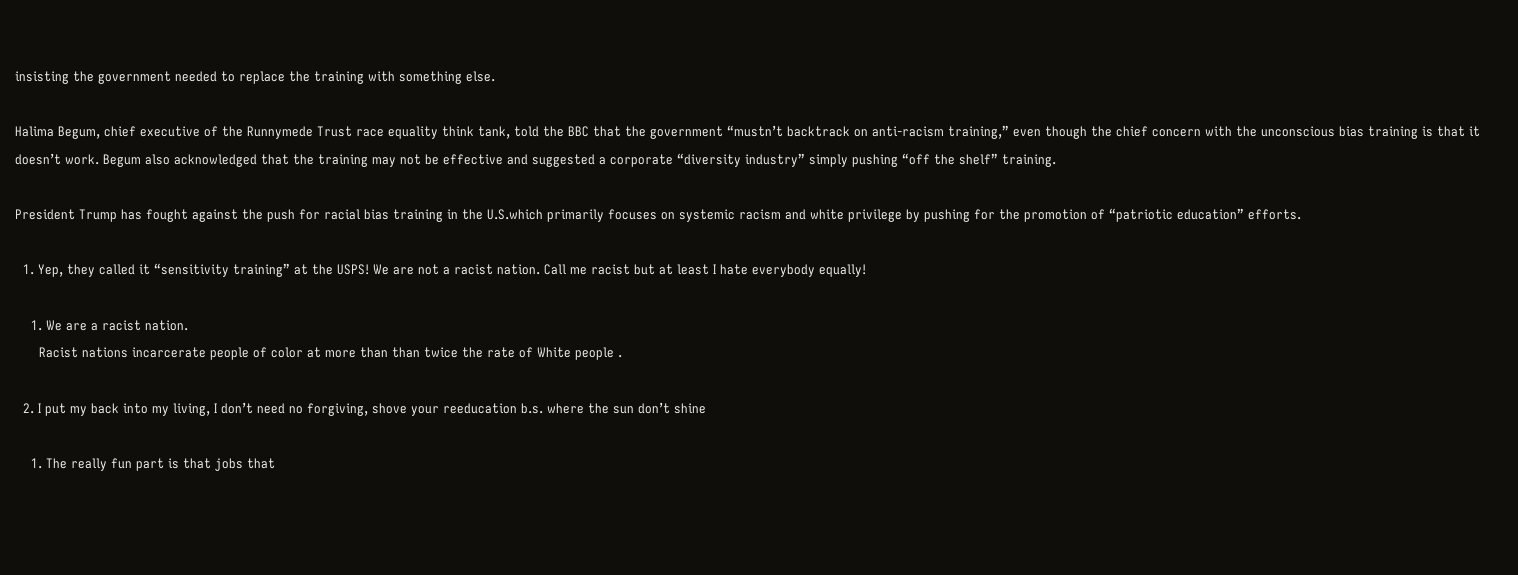insisting the government needed to replace the training with something else.

Halima Begum, chief executive of the Runnymede Trust race equality think tank, told the BBC that the government “mustn’t backtrack on anti-racism training,” even though the chief concern with the unconscious bias training is that it doesn’t work. Begum also acknowledged that the training may not be effective and suggested a corporate “diversity industry” simply pushing “off the shelf” training.

President Trump has fought against the push for racial bias training in the U.S.which primarily focuses on systemic racism and white privilege by pushing for the promotion of “patriotic education” efforts.

  1. Yep, they called it “sensitivity training” at the USPS! We are not a racist nation. Call me racist but at least I hate everybody equally!

    1. We are a racist nation.
      Racist nations incarcerate people of color at more than than twice the rate of White people .

  2. I put my back into my living, I don’t need no forgiving, shove your reeducation b.s. where the sun don’t shine

    1. The really fun part is that jobs that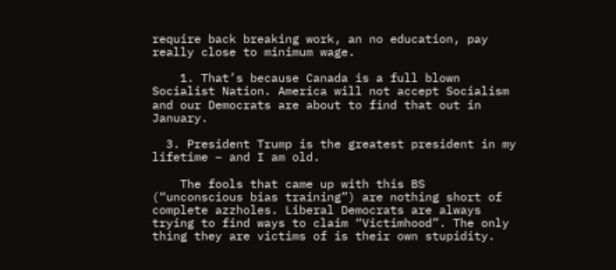require back breaking work, an no education, pay really close to minimum wage.

    1. That’s because Canada is a full blown Socialist Nation. America will not accept Socialism and our Democrats are about to find that out in January.

  3. President Trump is the greatest president in my lifetime – and I am old.

    The fools that came up with this BS (“unconscious bias training”) are nothing short of complete azzholes. Liberal Democrats are always trying to find ways to claim “Victimhood”. The only thing they are victims of is their own stupidity.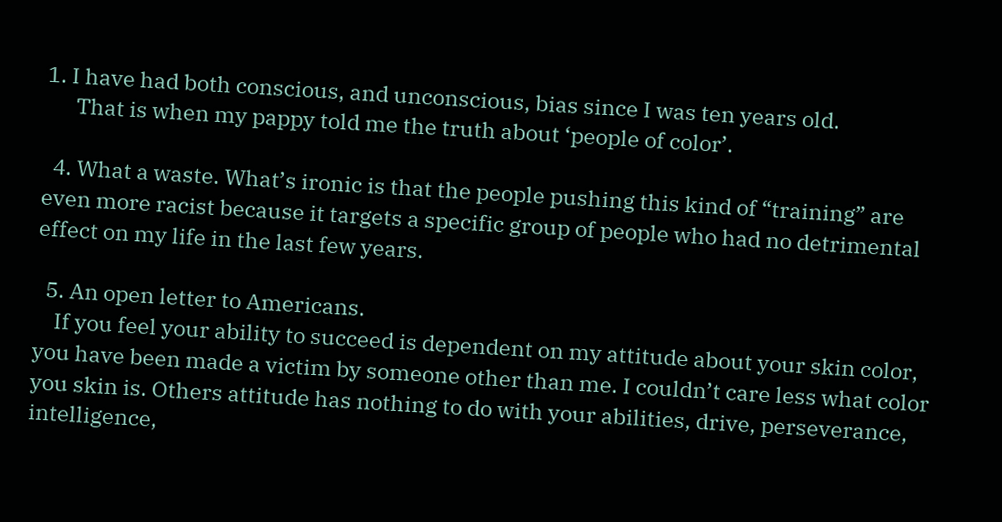1. I have had both conscious, and unconscious, bias since I was ten years old.
      That is when my pappy told me the truth about ‘people of color’.

  4. What a waste. What’s ironic is that the people pushing this kind of “training” are even more racist because it targets a specific group of people who had no detrimental effect on my life in the last few years.

  5. An open letter to Americans.
    If you feel your ability to succeed is dependent on my attitude about your skin color, you have been made a victim by someone other than me. I couldn’t care less what color you skin is. Others attitude has nothing to do with your abilities, drive, perseverance, intelligence,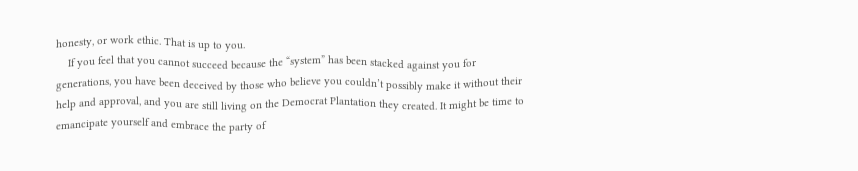honesty, or work ethic. That is up to you.
    If you feel that you cannot succeed because the “system” has been stacked against you for generations, you have been deceived by those who believe you couldn’t possibly make it without their help and approval, and you are still living on the Democrat Plantation they created. It might be time to emancipate yourself and embrace the party of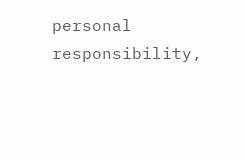personal responsibility,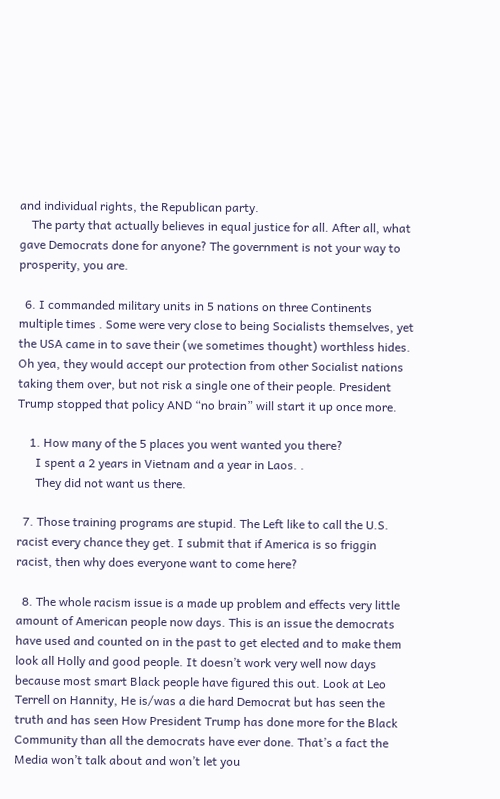and individual rights, the Republican party.
    The party that actually believes in equal justice for all. After all, what gave Democrats done for anyone? The government is not your way to prosperity, you are.

  6. I commanded military units in 5 nations on three Continents multiple times . Some were very close to being Socialists themselves, yet the USA came in to save their (we sometimes thought) worthless hides. Oh yea, they would accept our protection from other Socialist nations taking them over, but not risk a single one of their people. President Trump stopped that policy AND “no brain” will start it up once more.

    1. How many of the 5 places you went wanted you there?
      I spent a 2 years in Vietnam and a year in Laos. .
      They did not want us there.

  7. Those training programs are stupid. The Left like to call the U.S. racist every chance they get. I submit that if America is so friggin racist, then why does everyone want to come here?

  8. The whole racism issue is a made up problem and effects very little amount of American people now days. This is an issue the democrats have used and counted on in the past to get elected and to make them look all Holly and good people. It doesn’t work very well now days because most smart Black people have figured this out. Look at Leo Terrell on Hannity, He is/was a die hard Democrat but has seen the truth and has seen How President Trump has done more for the Black Community than all the democrats have ever done. That’s a fact the Media won’t talk about and won’t let you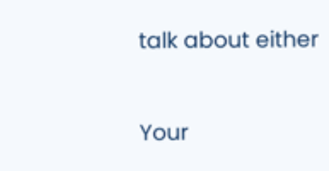talk about either


Your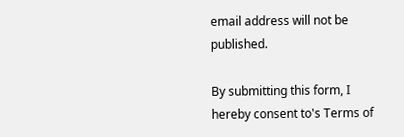email address will not be published.

By submitting this form, I hereby consent to's Terms of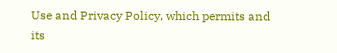Use and Privacy Policy, which permits and its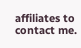affiliates to contact me.